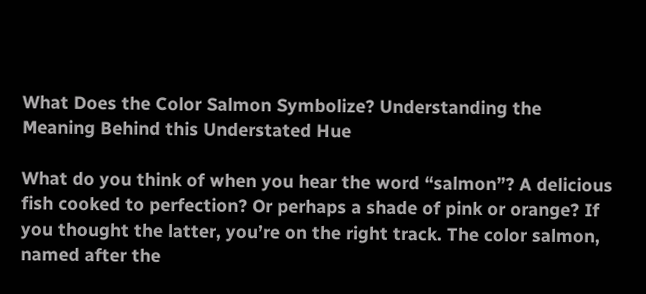What Does the Color Salmon Symbolize? Understanding the Meaning Behind this Understated Hue

What do you think of when you hear the word “salmon”? A delicious fish cooked to perfection? Or perhaps a shade of pink or orange? If you thought the latter, you’re on the right track. The color salmon, named after the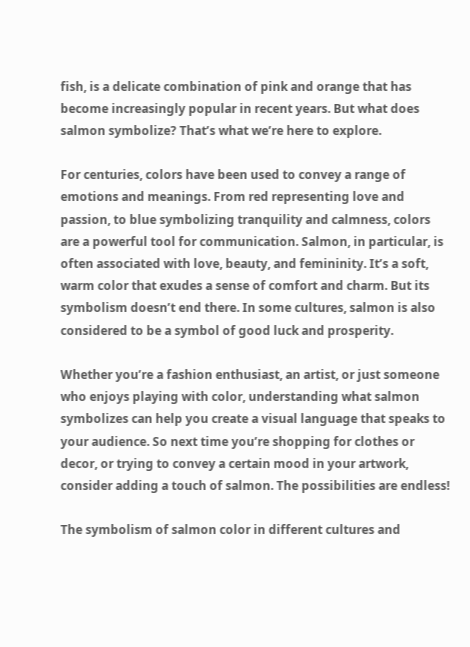fish, is a delicate combination of pink and orange that has become increasingly popular in recent years. But what does salmon symbolize? That’s what we’re here to explore.

For centuries, colors have been used to convey a range of emotions and meanings. From red representing love and passion, to blue symbolizing tranquility and calmness, colors are a powerful tool for communication. Salmon, in particular, is often associated with love, beauty, and femininity. It’s a soft, warm color that exudes a sense of comfort and charm. But its symbolism doesn’t end there. In some cultures, salmon is also considered to be a symbol of good luck and prosperity.

Whether you’re a fashion enthusiast, an artist, or just someone who enjoys playing with color, understanding what salmon symbolizes can help you create a visual language that speaks to your audience. So next time you’re shopping for clothes or decor, or trying to convey a certain mood in your artwork, consider adding a touch of salmon. The possibilities are endless!

The symbolism of salmon color in different cultures and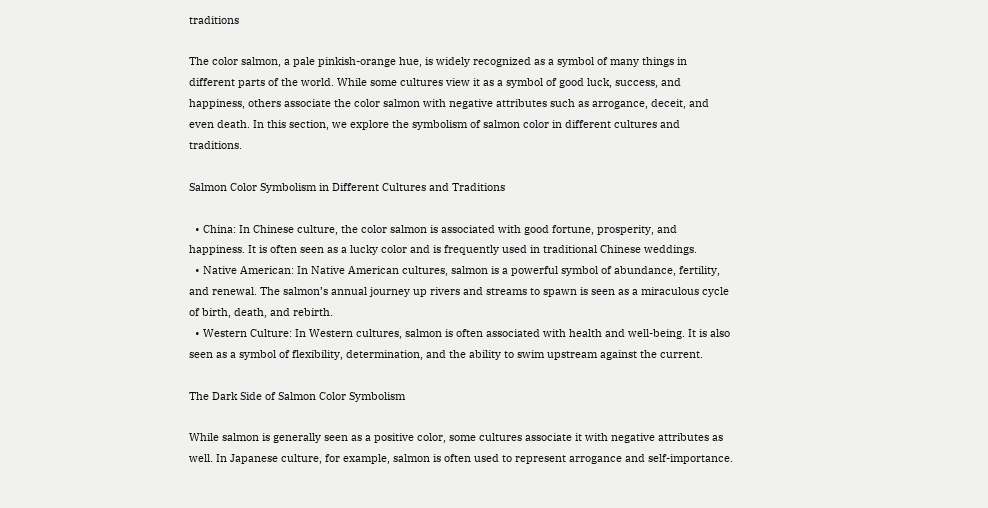traditions

The color salmon, a pale pinkish-orange hue, is widely recognized as a symbol of many things in different parts of the world. While some cultures view it as a symbol of good luck, success, and happiness, others associate the color salmon with negative attributes such as arrogance, deceit, and even death. In this section, we explore the symbolism of salmon color in different cultures and traditions.

Salmon Color Symbolism in Different Cultures and Traditions

  • China: In Chinese culture, the color salmon is associated with good fortune, prosperity, and happiness. It is often seen as a lucky color and is frequently used in traditional Chinese weddings.
  • Native American: In Native American cultures, salmon is a powerful symbol of abundance, fertility, and renewal. The salmon’s annual journey up rivers and streams to spawn is seen as a miraculous cycle of birth, death, and rebirth.
  • Western Culture: In Western cultures, salmon is often associated with health and well-being. It is also seen as a symbol of flexibility, determination, and the ability to swim upstream against the current.

The Dark Side of Salmon Color Symbolism

While salmon is generally seen as a positive color, some cultures associate it with negative attributes as well. In Japanese culture, for example, salmon is often used to represent arrogance and self-importance.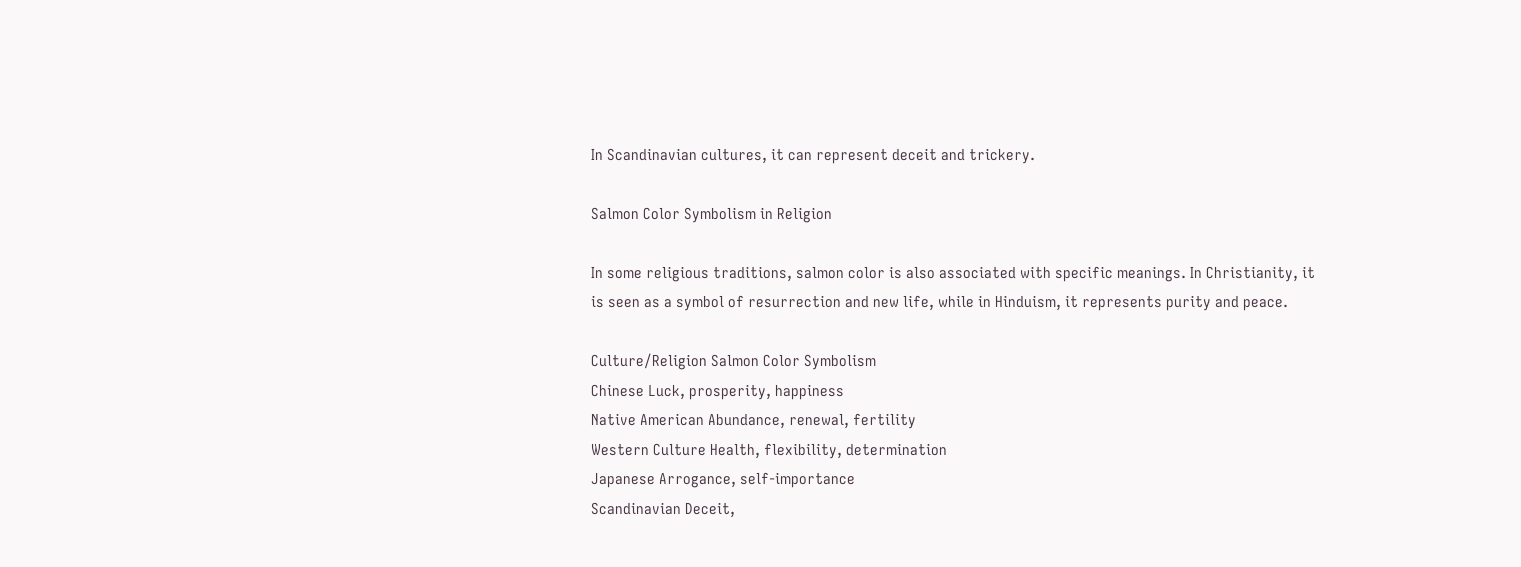In Scandinavian cultures, it can represent deceit and trickery.

Salmon Color Symbolism in Religion

In some religious traditions, salmon color is also associated with specific meanings. In Christianity, it is seen as a symbol of resurrection and new life, while in Hinduism, it represents purity and peace.

Culture/Religion Salmon Color Symbolism
Chinese Luck, prosperity, happiness
Native American Abundance, renewal, fertility
Western Culture Health, flexibility, determination
Japanese Arrogance, self-importance
Scandinavian Deceit,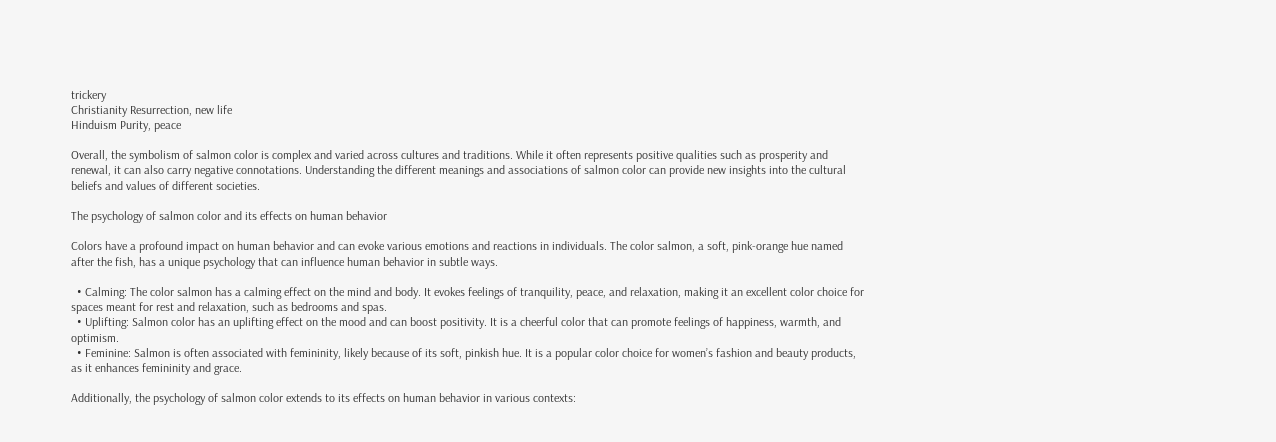trickery
Christianity Resurrection, new life
Hinduism Purity, peace

Overall, the symbolism of salmon color is complex and varied across cultures and traditions. While it often represents positive qualities such as prosperity and renewal, it can also carry negative connotations. Understanding the different meanings and associations of salmon color can provide new insights into the cultural beliefs and values of different societies.

The psychology of salmon color and its effects on human behavior

Colors have a profound impact on human behavior and can evoke various emotions and reactions in individuals. The color salmon, a soft, pink-orange hue named after the fish, has a unique psychology that can influence human behavior in subtle ways.

  • Calming: The color salmon has a calming effect on the mind and body. It evokes feelings of tranquility, peace, and relaxation, making it an excellent color choice for spaces meant for rest and relaxation, such as bedrooms and spas.
  • Uplifting: Salmon color has an uplifting effect on the mood and can boost positivity. It is a cheerful color that can promote feelings of happiness, warmth, and optimism.
  • Feminine: Salmon is often associated with femininity, likely because of its soft, pinkish hue. It is a popular color choice for women’s fashion and beauty products, as it enhances femininity and grace.

Additionally, the psychology of salmon color extends to its effects on human behavior in various contexts: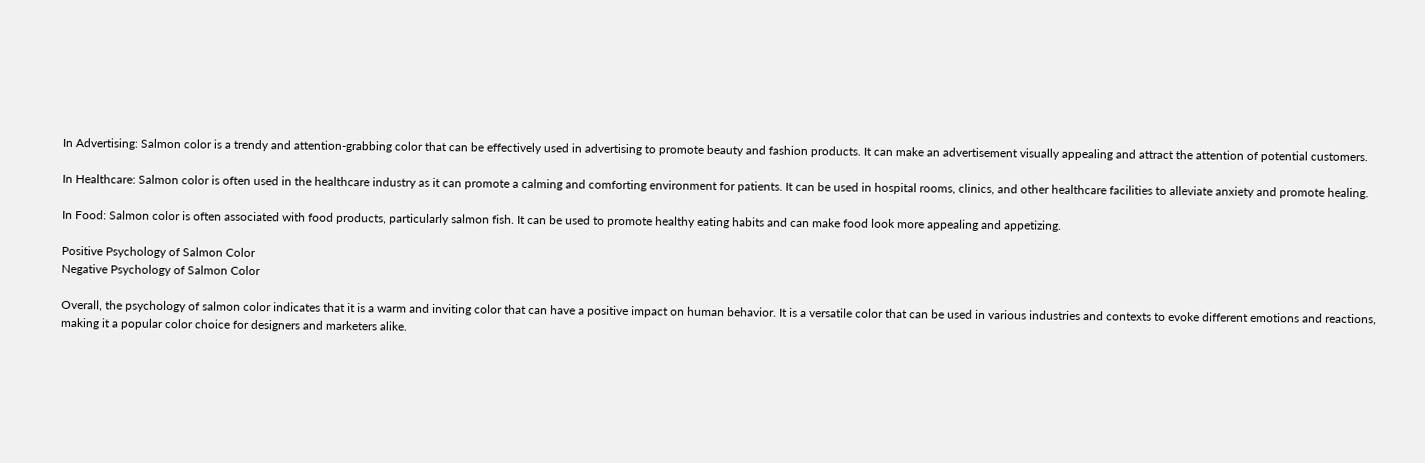In Advertising: Salmon color is a trendy and attention-grabbing color that can be effectively used in advertising to promote beauty and fashion products. It can make an advertisement visually appealing and attract the attention of potential customers.

In Healthcare: Salmon color is often used in the healthcare industry as it can promote a calming and comforting environment for patients. It can be used in hospital rooms, clinics, and other healthcare facilities to alleviate anxiety and promote healing.

In Food: Salmon color is often associated with food products, particularly salmon fish. It can be used to promote healthy eating habits and can make food look more appealing and appetizing.

Positive Psychology of Salmon Color
Negative Psychology of Salmon Color

Overall, the psychology of salmon color indicates that it is a warm and inviting color that can have a positive impact on human behavior. It is a versatile color that can be used in various industries and contexts to evoke different emotions and reactions, making it a popular color choice for designers and marketers alike.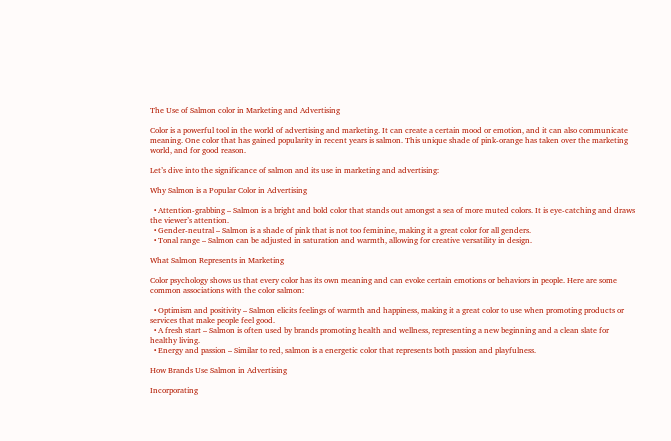The Use of Salmon color in Marketing and Advertising

Color is a powerful tool in the world of advertising and marketing. It can create a certain mood or emotion, and it can also communicate meaning. One color that has gained popularity in recent years is salmon. This unique shade of pink-orange has taken over the marketing world, and for good reason.

Let’s dive into the significance of salmon and its use in marketing and advertising:

Why Salmon is a Popular Color in Advertising

  • Attention-grabbing – Salmon is a bright and bold color that stands out amongst a sea of more muted colors. It is eye-catching and draws the viewer’s attention.
  • Gender-neutral – Salmon is a shade of pink that is not too feminine, making it a great color for all genders.
  • Tonal range – Salmon can be adjusted in saturation and warmth, allowing for creative versatility in design.

What Salmon Represents in Marketing

Color psychology shows us that every color has its own meaning and can evoke certain emotions or behaviors in people. Here are some common associations with the color salmon:

  • Optimism and positivity – Salmon elicits feelings of warmth and happiness, making it a great color to use when promoting products or services that make people feel good.
  • A fresh start – Salmon is often used by brands promoting health and wellness, representing a new beginning and a clean slate for healthy living.
  • Energy and passion – Similar to red, salmon is a energetic color that represents both passion and playfulness.

How Brands Use Salmon in Advertising

Incorporating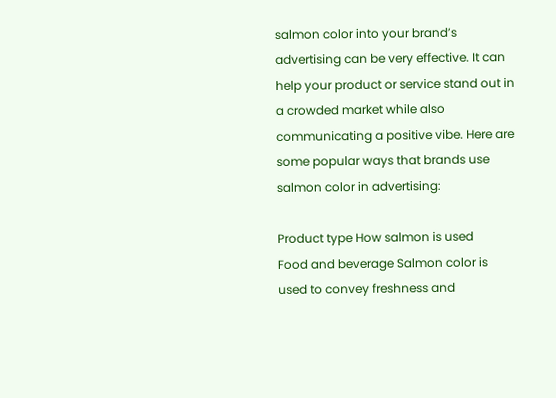salmon color into your brand’s advertising can be very effective. It can help your product or service stand out in a crowded market while also communicating a positive vibe. Here are some popular ways that brands use salmon color in advertising:

Product type How salmon is used
Food and beverage Salmon color is used to convey freshness and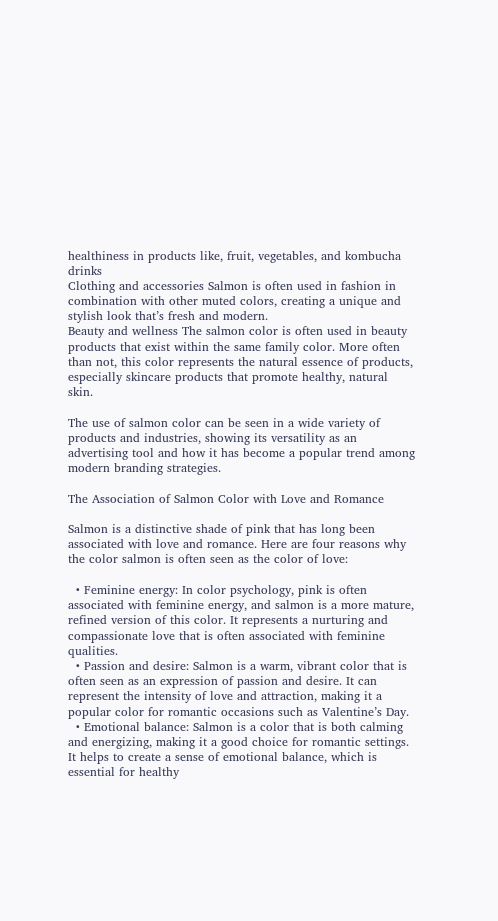healthiness in products like, fruit, vegetables, and kombucha drinks
Clothing and accessories Salmon is often used in fashion in combination with other muted colors, creating a unique and stylish look that’s fresh and modern.
Beauty and wellness The salmon color is often used in beauty products that exist within the same family color. More often than not, this color represents the natural essence of products, especially skincare products that promote healthy, natural skin.

The use of salmon color can be seen in a wide variety of products and industries, showing its versatility as an advertising tool and how it has become a popular trend among modern branding strategies.

The Association of Salmon Color with Love and Romance

Salmon is a distinctive shade of pink that has long been associated with love and romance. Here are four reasons why the color salmon is often seen as the color of love:

  • Feminine energy: In color psychology, pink is often associated with feminine energy, and salmon is a more mature, refined version of this color. It represents a nurturing and compassionate love that is often associated with feminine qualities.
  • Passion and desire: Salmon is a warm, vibrant color that is often seen as an expression of passion and desire. It can represent the intensity of love and attraction, making it a popular color for romantic occasions such as Valentine’s Day.
  • Emotional balance: Salmon is a color that is both calming and energizing, making it a good choice for romantic settings. It helps to create a sense of emotional balance, which is essential for healthy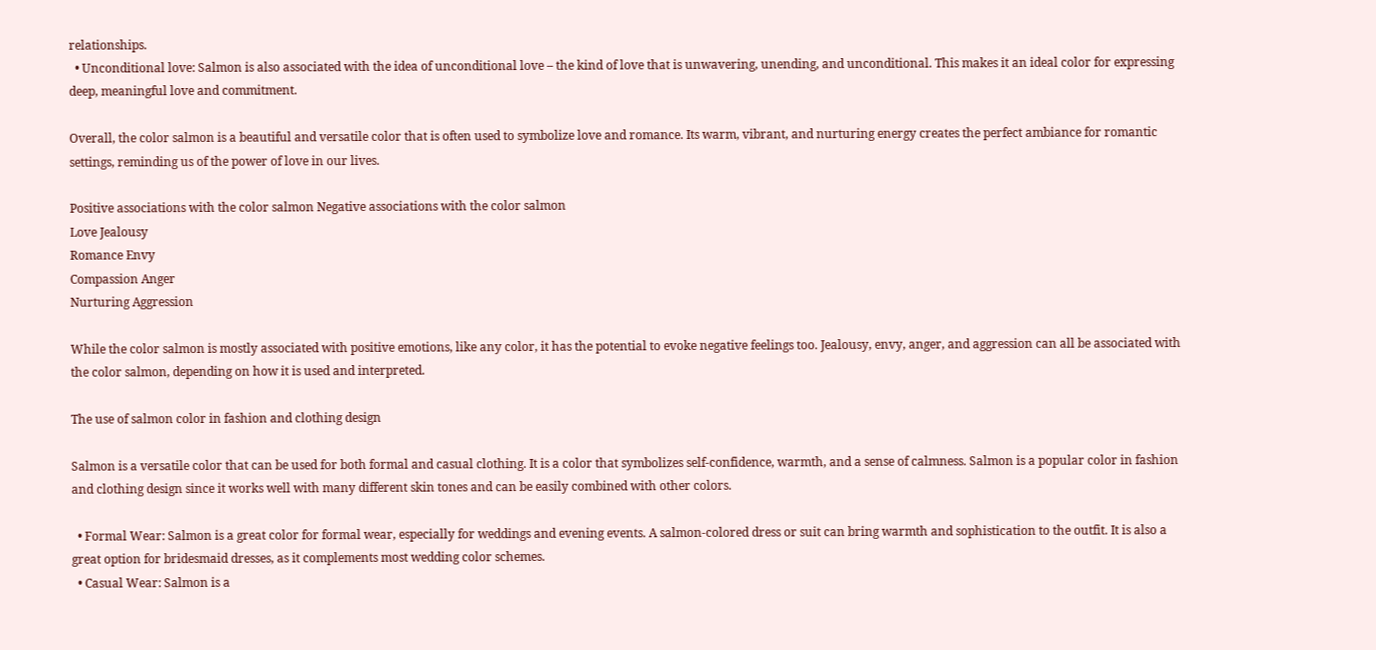relationships.
  • Unconditional love: Salmon is also associated with the idea of unconditional love – the kind of love that is unwavering, unending, and unconditional. This makes it an ideal color for expressing deep, meaningful love and commitment.

Overall, the color salmon is a beautiful and versatile color that is often used to symbolize love and romance. Its warm, vibrant, and nurturing energy creates the perfect ambiance for romantic settings, reminding us of the power of love in our lives.

Positive associations with the color salmon Negative associations with the color salmon
Love Jealousy
Romance Envy
Compassion Anger
Nurturing Aggression

While the color salmon is mostly associated with positive emotions, like any color, it has the potential to evoke negative feelings too. Jealousy, envy, anger, and aggression can all be associated with the color salmon, depending on how it is used and interpreted.

The use of salmon color in fashion and clothing design

Salmon is a versatile color that can be used for both formal and casual clothing. It is a color that symbolizes self-confidence, warmth, and a sense of calmness. Salmon is a popular color in fashion and clothing design since it works well with many different skin tones and can be easily combined with other colors.

  • Formal Wear: Salmon is a great color for formal wear, especially for weddings and evening events. A salmon-colored dress or suit can bring warmth and sophistication to the outfit. It is also a great option for bridesmaid dresses, as it complements most wedding color schemes.
  • Casual Wear: Salmon is a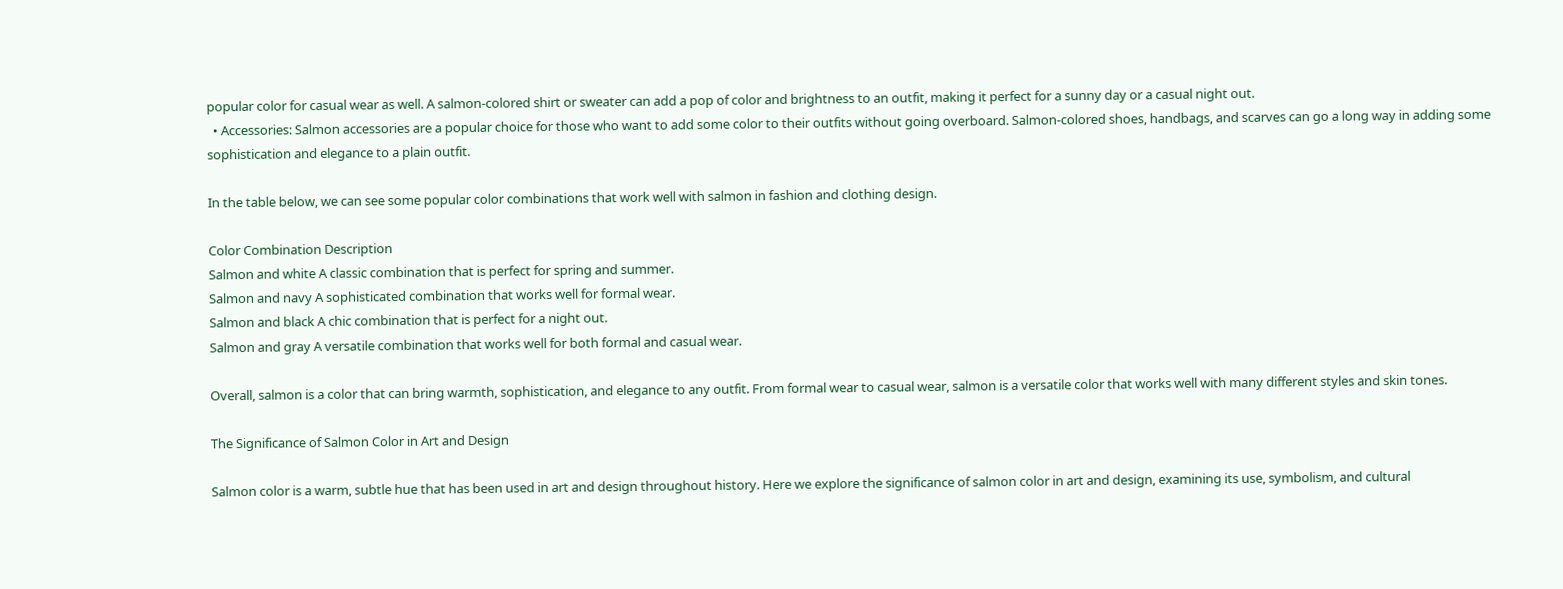popular color for casual wear as well. A salmon-colored shirt or sweater can add a pop of color and brightness to an outfit, making it perfect for a sunny day or a casual night out.
  • Accessories: Salmon accessories are a popular choice for those who want to add some color to their outfits without going overboard. Salmon-colored shoes, handbags, and scarves can go a long way in adding some sophistication and elegance to a plain outfit.

In the table below, we can see some popular color combinations that work well with salmon in fashion and clothing design.

Color Combination Description
Salmon and white A classic combination that is perfect for spring and summer.
Salmon and navy A sophisticated combination that works well for formal wear.
Salmon and black A chic combination that is perfect for a night out.
Salmon and gray A versatile combination that works well for both formal and casual wear.

Overall, salmon is a color that can bring warmth, sophistication, and elegance to any outfit. From formal wear to casual wear, salmon is a versatile color that works well with many different styles and skin tones.

The Significance of Salmon Color in Art and Design

Salmon color is a warm, subtle hue that has been used in art and design throughout history. Here we explore the significance of salmon color in art and design, examining its use, symbolism, and cultural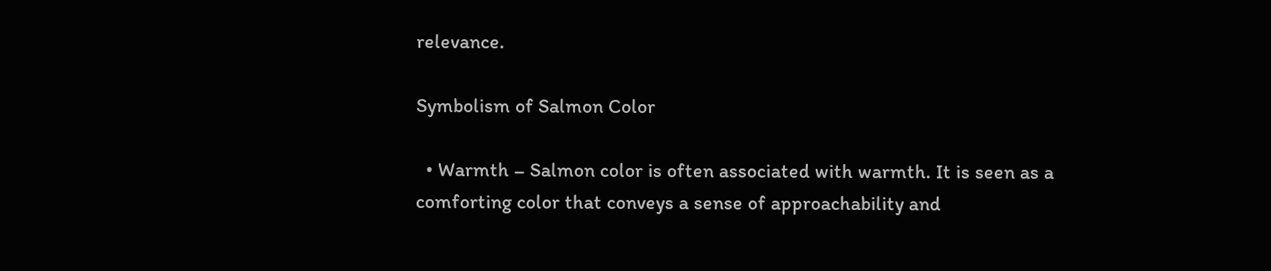relevance.

Symbolism of Salmon Color

  • Warmth – Salmon color is often associated with warmth. It is seen as a comforting color that conveys a sense of approachability and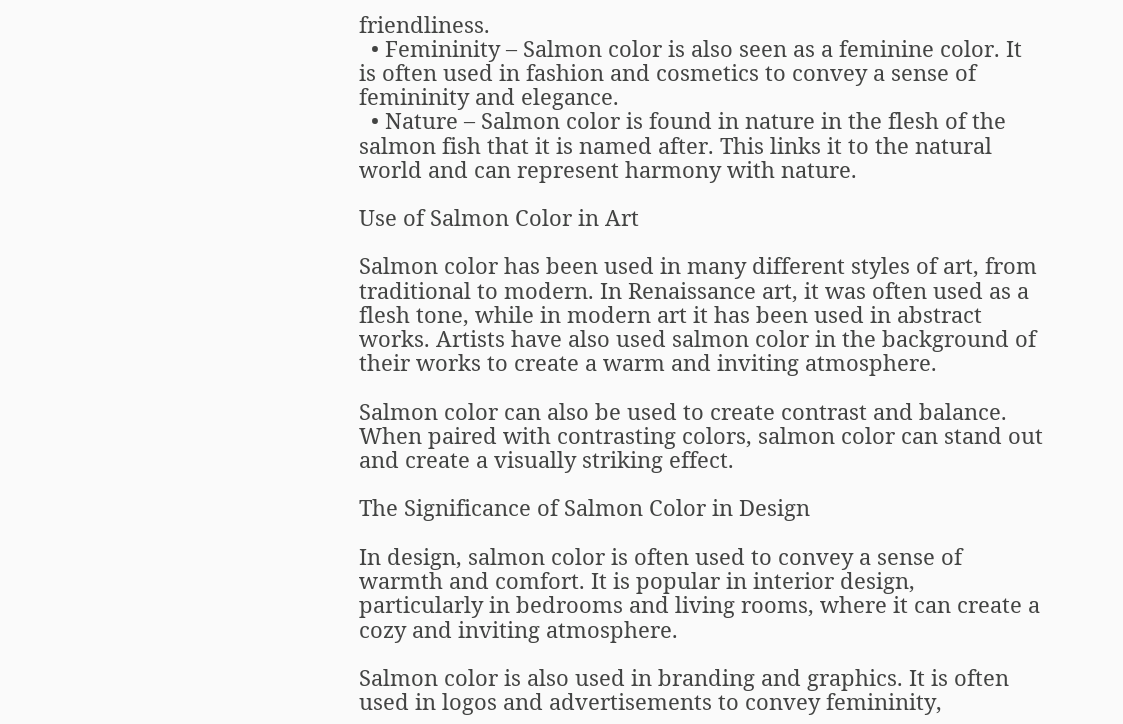friendliness.
  • Femininity – Salmon color is also seen as a feminine color. It is often used in fashion and cosmetics to convey a sense of femininity and elegance.
  • Nature – Salmon color is found in nature in the flesh of the salmon fish that it is named after. This links it to the natural world and can represent harmony with nature.

Use of Salmon Color in Art

Salmon color has been used in many different styles of art, from traditional to modern. In Renaissance art, it was often used as a flesh tone, while in modern art it has been used in abstract works. Artists have also used salmon color in the background of their works to create a warm and inviting atmosphere.

Salmon color can also be used to create contrast and balance. When paired with contrasting colors, salmon color can stand out and create a visually striking effect.

The Significance of Salmon Color in Design

In design, salmon color is often used to convey a sense of warmth and comfort. It is popular in interior design, particularly in bedrooms and living rooms, where it can create a cozy and inviting atmosphere.

Salmon color is also used in branding and graphics. It is often used in logos and advertisements to convey femininity,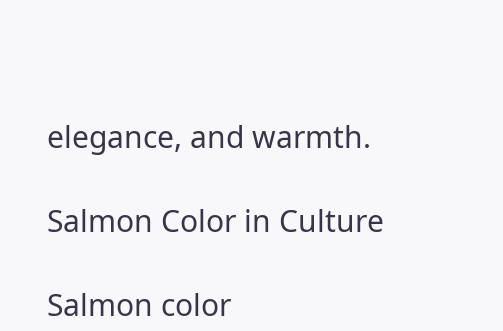elegance, and warmth.

Salmon Color in Culture

Salmon color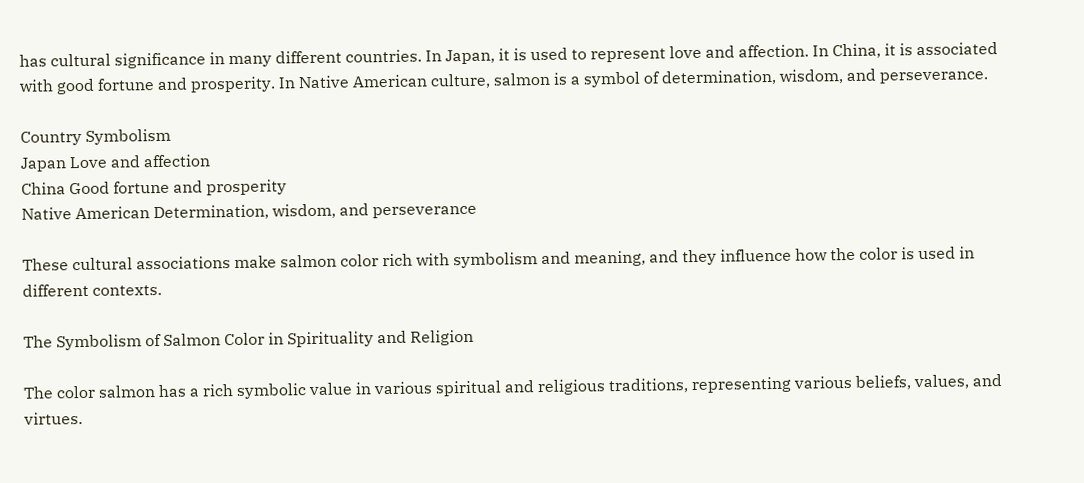has cultural significance in many different countries. In Japan, it is used to represent love and affection. In China, it is associated with good fortune and prosperity. In Native American culture, salmon is a symbol of determination, wisdom, and perseverance.

Country Symbolism
Japan Love and affection
China Good fortune and prosperity
Native American Determination, wisdom, and perseverance

These cultural associations make salmon color rich with symbolism and meaning, and they influence how the color is used in different contexts.

The Symbolism of Salmon Color in Spirituality and Religion

The color salmon has a rich symbolic value in various spiritual and religious traditions, representing various beliefs, values, and virtues.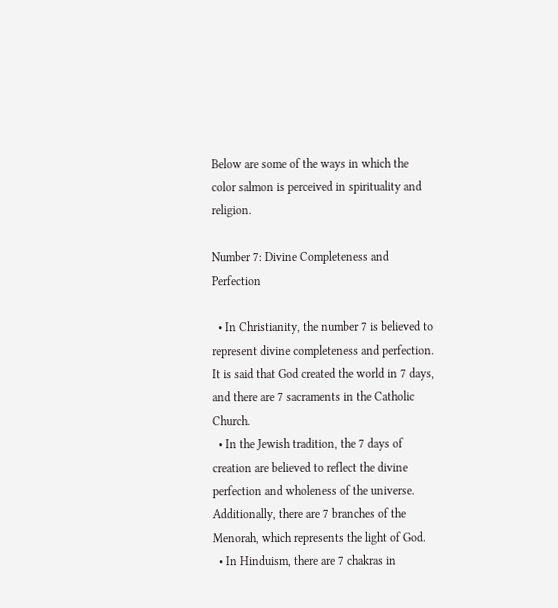Below are some of the ways in which the color salmon is perceived in spirituality and religion.

Number 7: Divine Completeness and Perfection

  • In Christianity, the number 7 is believed to represent divine completeness and perfection. It is said that God created the world in 7 days, and there are 7 sacraments in the Catholic Church.
  • In the Jewish tradition, the 7 days of creation are believed to reflect the divine perfection and wholeness of the universe. Additionally, there are 7 branches of the Menorah, which represents the light of God.
  • In Hinduism, there are 7 chakras in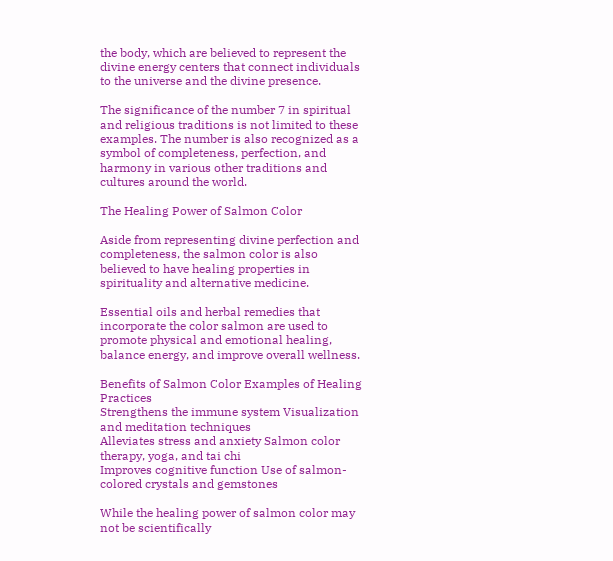the body, which are believed to represent the divine energy centers that connect individuals to the universe and the divine presence.

The significance of the number 7 in spiritual and religious traditions is not limited to these examples. The number is also recognized as a symbol of completeness, perfection, and harmony in various other traditions and cultures around the world.

The Healing Power of Salmon Color

Aside from representing divine perfection and completeness, the salmon color is also believed to have healing properties in spirituality and alternative medicine.

Essential oils and herbal remedies that incorporate the color salmon are used to promote physical and emotional healing, balance energy, and improve overall wellness.

Benefits of Salmon Color Examples of Healing Practices
Strengthens the immune system Visualization and meditation techniques
Alleviates stress and anxiety Salmon color therapy, yoga, and tai chi
Improves cognitive function Use of salmon-colored crystals and gemstones

While the healing power of salmon color may not be scientifically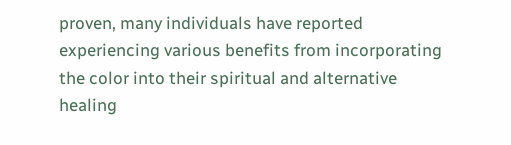proven, many individuals have reported experiencing various benefits from incorporating the color into their spiritual and alternative healing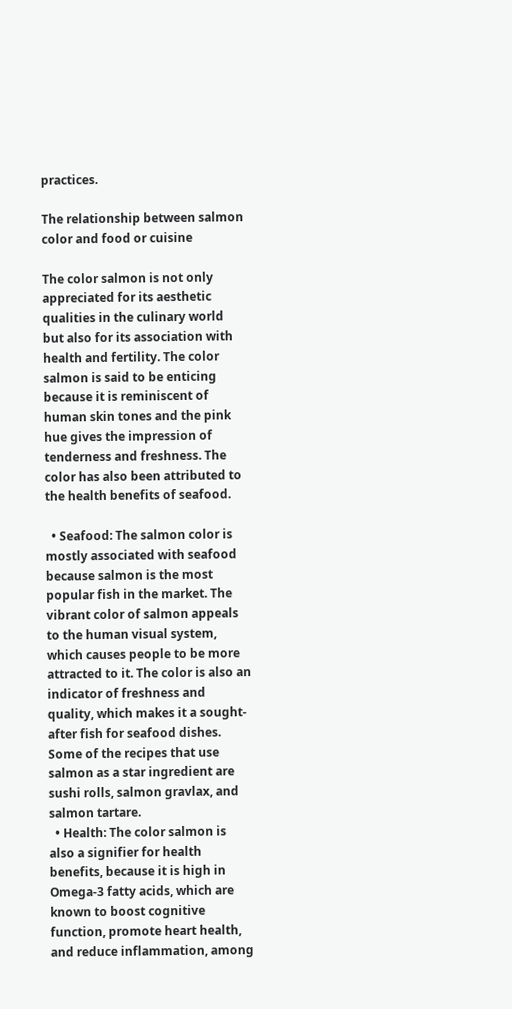practices.

The relationship between salmon color and food or cuisine

The color salmon is not only appreciated for its aesthetic qualities in the culinary world but also for its association with health and fertility. The color salmon is said to be enticing because it is reminiscent of human skin tones and the pink hue gives the impression of tenderness and freshness. The color has also been attributed to the health benefits of seafood.

  • Seafood: The salmon color is mostly associated with seafood because salmon is the most popular fish in the market. The vibrant color of salmon appeals to the human visual system, which causes people to be more attracted to it. The color is also an indicator of freshness and quality, which makes it a sought-after fish for seafood dishes. Some of the recipes that use salmon as a star ingredient are sushi rolls, salmon gravlax, and salmon tartare.
  • Health: The color salmon is also a signifier for health benefits, because it is high in Omega-3 fatty acids, which are known to boost cognitive function, promote heart health, and reduce inflammation, among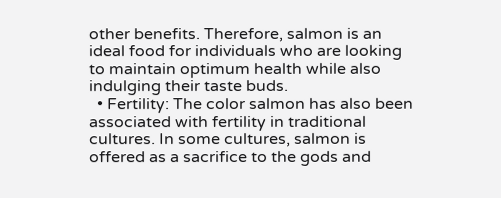other benefits. Therefore, salmon is an ideal food for individuals who are looking to maintain optimum health while also indulging their taste buds.
  • Fertility: The color salmon has also been associated with fertility in traditional cultures. In some cultures, salmon is offered as a sacrifice to the gods and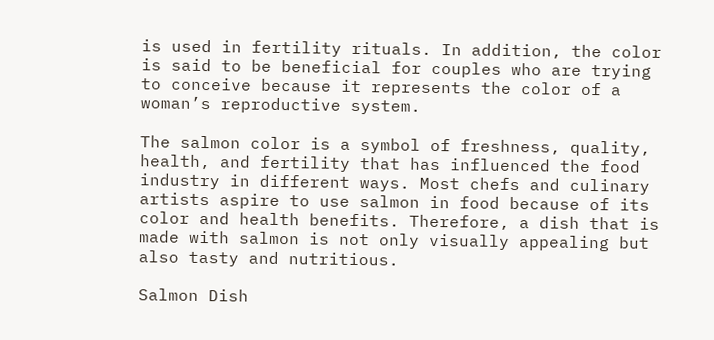is used in fertility rituals. In addition, the color is said to be beneficial for couples who are trying to conceive because it represents the color of a woman’s reproductive system.

The salmon color is a symbol of freshness, quality, health, and fertility that has influenced the food industry in different ways. Most chefs and culinary artists aspire to use salmon in food because of its color and health benefits. Therefore, a dish that is made with salmon is not only visually appealing but also tasty and nutritious.

Salmon Dish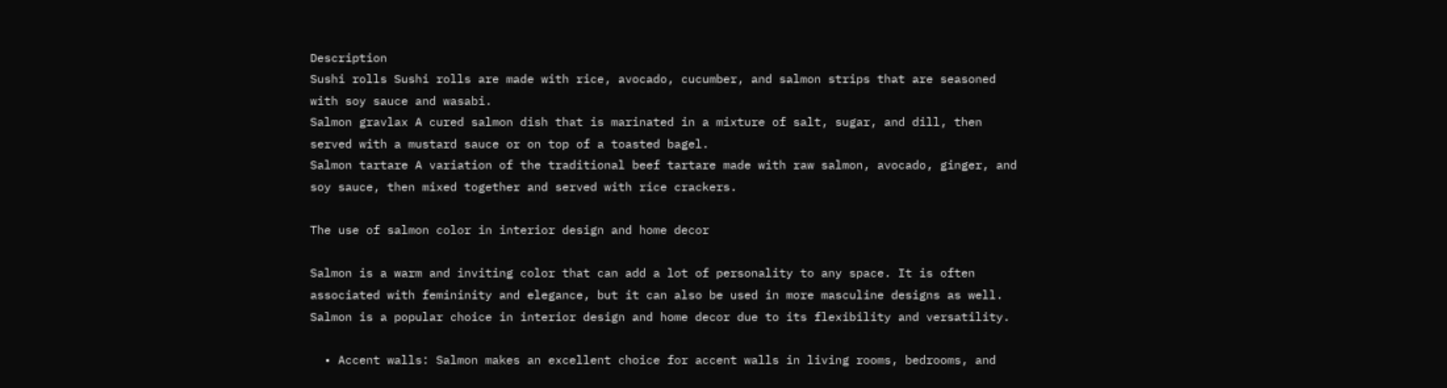Description
Sushi rolls Sushi rolls are made with rice, avocado, cucumber, and salmon strips that are seasoned with soy sauce and wasabi.
Salmon gravlax A cured salmon dish that is marinated in a mixture of salt, sugar, and dill, then served with a mustard sauce or on top of a toasted bagel.
Salmon tartare A variation of the traditional beef tartare made with raw salmon, avocado, ginger, and soy sauce, then mixed together and served with rice crackers.

The use of salmon color in interior design and home decor

Salmon is a warm and inviting color that can add a lot of personality to any space. It is often associated with femininity and elegance, but it can also be used in more masculine designs as well. Salmon is a popular choice in interior design and home decor due to its flexibility and versatility.

  • Accent walls: Salmon makes an excellent choice for accent walls in living rooms, bedrooms, and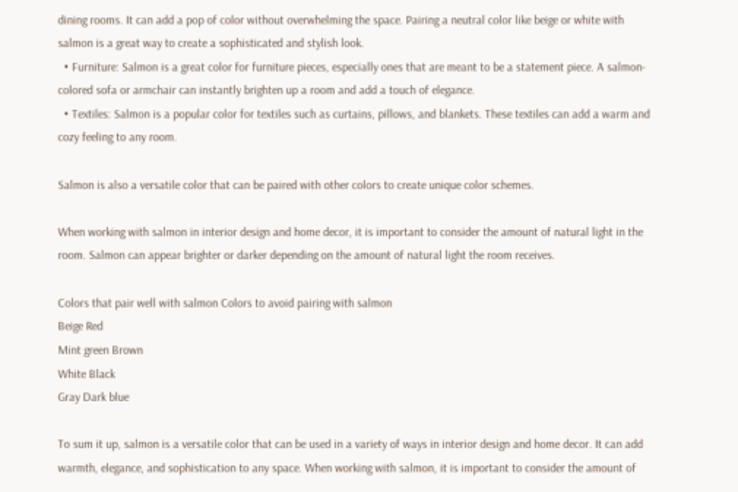dining rooms. It can add a pop of color without overwhelming the space. Pairing a neutral color like beige or white with salmon is a great way to create a sophisticated and stylish look.
  • Furniture: Salmon is a great color for furniture pieces, especially ones that are meant to be a statement piece. A salmon-colored sofa or armchair can instantly brighten up a room and add a touch of elegance.
  • Textiles: Salmon is a popular color for textiles such as curtains, pillows, and blankets. These textiles can add a warm and cozy feeling to any room.

Salmon is also a versatile color that can be paired with other colors to create unique color schemes.

When working with salmon in interior design and home decor, it is important to consider the amount of natural light in the room. Salmon can appear brighter or darker depending on the amount of natural light the room receives.

Colors that pair well with salmon Colors to avoid pairing with salmon
Beige Red
Mint green Brown
White Black
Gray Dark blue

To sum it up, salmon is a versatile color that can be used in a variety of ways in interior design and home decor. It can add warmth, elegance, and sophistication to any space. When working with salmon, it is important to consider the amount of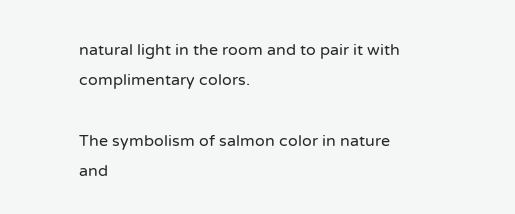natural light in the room and to pair it with complimentary colors.

The symbolism of salmon color in nature and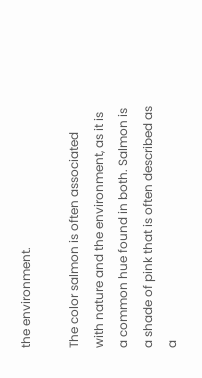the environment.

The color salmon is often associated with nature and the environment, as it is a common hue found in both. Salmon is a shade of pink that is often described as a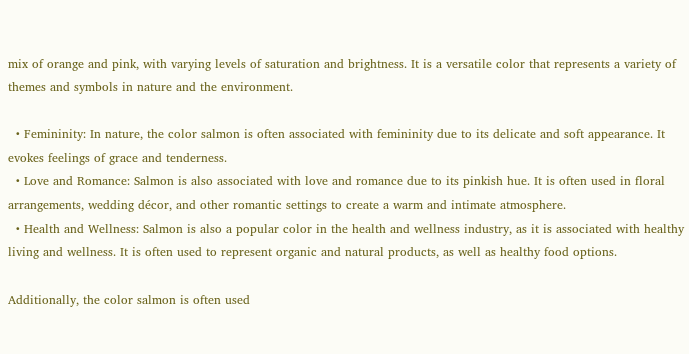mix of orange and pink, with varying levels of saturation and brightness. It is a versatile color that represents a variety of themes and symbols in nature and the environment.

  • Femininity: In nature, the color salmon is often associated with femininity due to its delicate and soft appearance. It evokes feelings of grace and tenderness.
  • Love and Romance: Salmon is also associated with love and romance due to its pinkish hue. It is often used in floral arrangements, wedding décor, and other romantic settings to create a warm and intimate atmosphere.
  • Health and Wellness: Salmon is also a popular color in the health and wellness industry, as it is associated with healthy living and wellness. It is often used to represent organic and natural products, as well as healthy food options.

Additionally, the color salmon is often used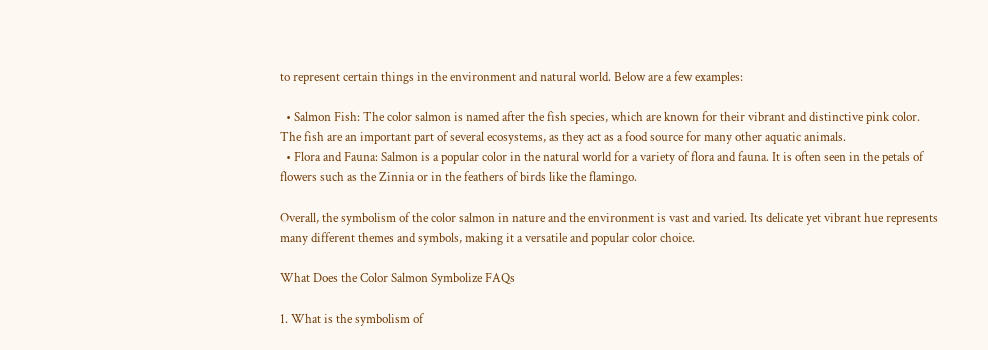to represent certain things in the environment and natural world. Below are a few examples:

  • Salmon Fish: The color salmon is named after the fish species, which are known for their vibrant and distinctive pink color. The fish are an important part of several ecosystems, as they act as a food source for many other aquatic animals.
  • Flora and Fauna: Salmon is a popular color in the natural world for a variety of flora and fauna. It is often seen in the petals of flowers such as the Zinnia or in the feathers of birds like the flamingo.

Overall, the symbolism of the color salmon in nature and the environment is vast and varied. Its delicate yet vibrant hue represents many different themes and symbols, making it a versatile and popular color choice.

What Does the Color Salmon Symbolize FAQs

1. What is the symbolism of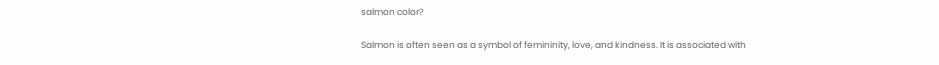salmon color?

Salmon is often seen as a symbol of femininity, love, and kindness. It is associated with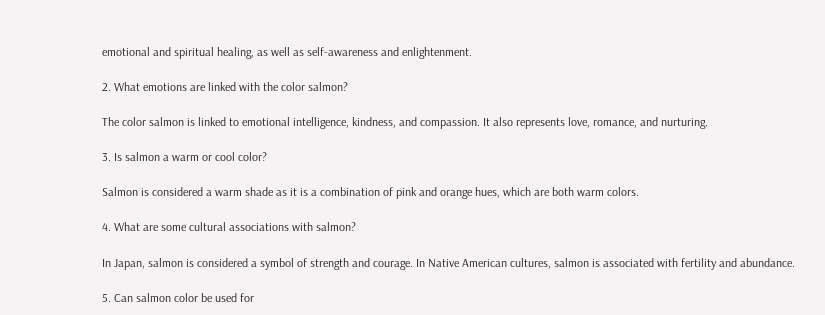emotional and spiritual healing, as well as self-awareness and enlightenment.

2. What emotions are linked with the color salmon?

The color salmon is linked to emotional intelligence, kindness, and compassion. It also represents love, romance, and nurturing.

3. Is salmon a warm or cool color?

Salmon is considered a warm shade as it is a combination of pink and orange hues, which are both warm colors.

4. What are some cultural associations with salmon?

In Japan, salmon is considered a symbol of strength and courage. In Native American cultures, salmon is associated with fertility and abundance.

5. Can salmon color be used for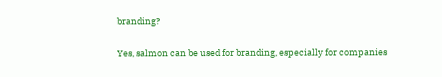branding?

Yes, salmon can be used for branding, especially for companies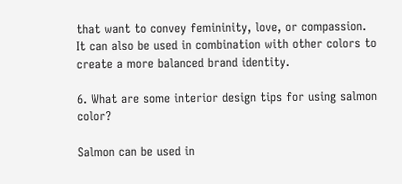that want to convey femininity, love, or compassion. It can also be used in combination with other colors to create a more balanced brand identity.

6. What are some interior design tips for using salmon color?

Salmon can be used in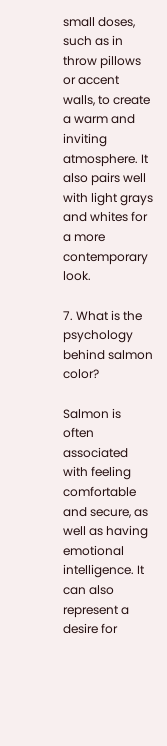small doses, such as in throw pillows or accent walls, to create a warm and inviting atmosphere. It also pairs well with light grays and whites for a more contemporary look.

7. What is the psychology behind salmon color?

Salmon is often associated with feeling comfortable and secure, as well as having emotional intelligence. It can also represent a desire for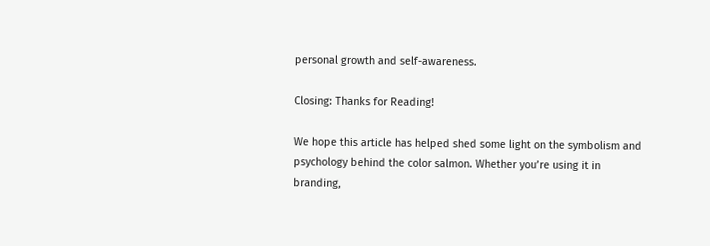personal growth and self-awareness.

Closing: Thanks for Reading!

We hope this article has helped shed some light on the symbolism and psychology behind the color salmon. Whether you’re using it in branding,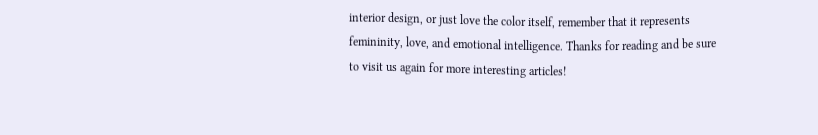interior design, or just love the color itself, remember that it represents femininity, love, and emotional intelligence. Thanks for reading and be sure to visit us again for more interesting articles!